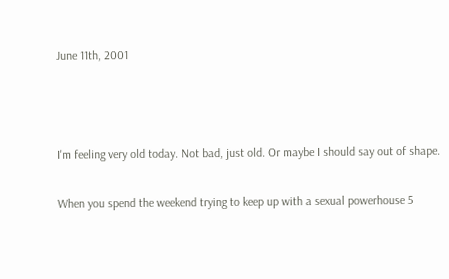June 11th, 2001



I'm feeling very old today. Not bad, just old. Or maybe I should say out of shape.

When you spend the weekend trying to keep up with a sexual powerhouse 5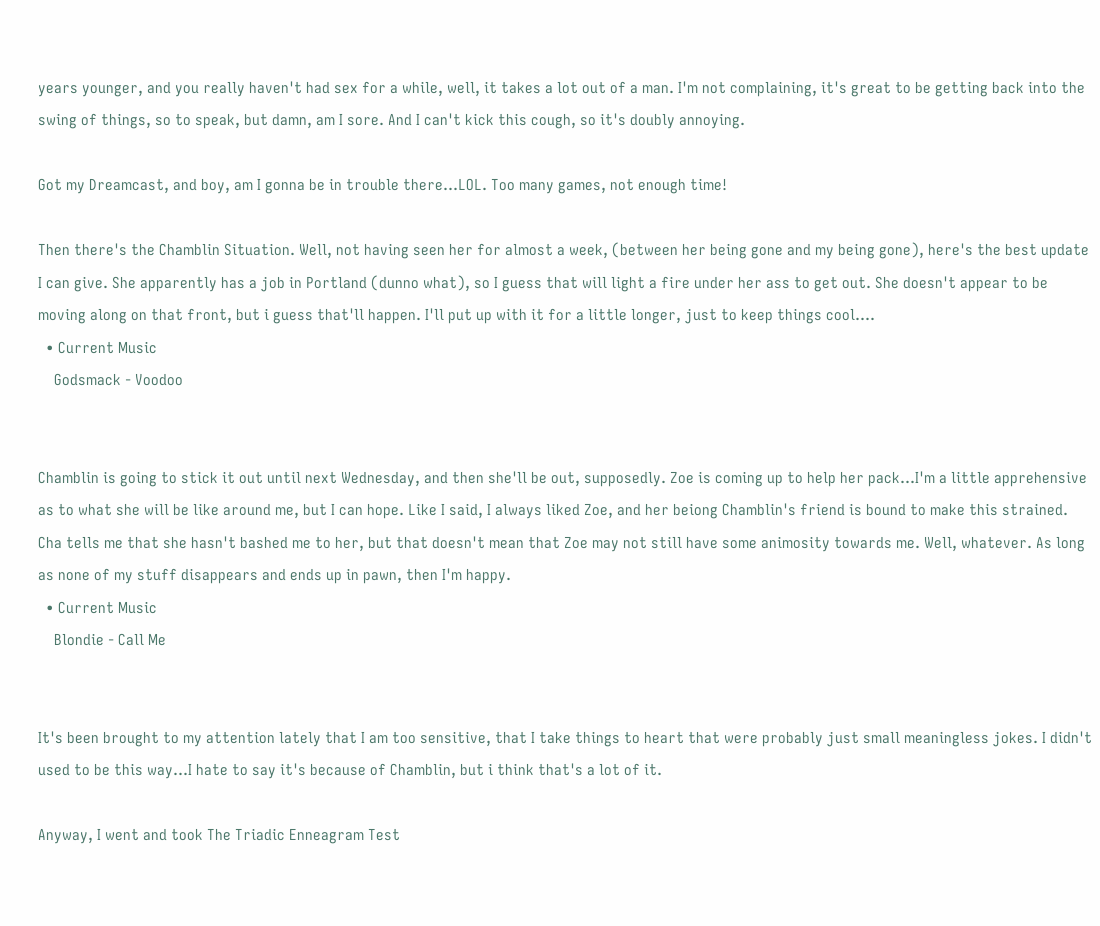years younger, and you really haven't had sex for a while, well, it takes a lot out of a man. I'm not complaining, it's great to be getting back into the swing of things, so to speak, but damn, am I sore. And I can't kick this cough, so it's doubly annoying.

Got my Dreamcast, and boy, am I gonna be in trouble there...LOL. Too many games, not enough time!

Then there's the Chamblin Situation. Well, not having seen her for almost a week, (between her being gone and my being gone), here's the best update I can give. She apparently has a job in Portland (dunno what), so I guess that will light a fire under her ass to get out. She doesn't appear to be moving along on that front, but i guess that'll happen. I'll put up with it for a little longer, just to keep things cool....
  • Current Music
    Godsmack - Voodoo


Chamblin is going to stick it out until next Wednesday, and then she'll be out, supposedly. Zoe is coming up to help her pack...I'm a little apprehensive as to what she will be like around me, but I can hope. Like I said, I always liked Zoe, and her beiong Chamblin's friend is bound to make this strained. Cha tells me that she hasn't bashed me to her, but that doesn't mean that Zoe may not still have some animosity towards me. Well, whatever. As long as none of my stuff disappears and ends up in pawn, then I'm happy.
  • Current Music
    Blondie - Call Me


It's been brought to my attention lately that I am too sensitive, that I take things to heart that were probably just small meaningless jokes. I didn't used to be this way...I hate to say it's because of Chamblin, but i think that's a lot of it.

Anyway, I went and took The Triadic Enneagram Test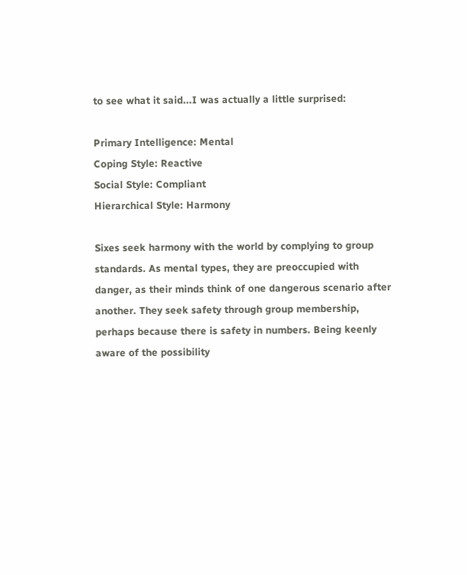to see what it said...I was actually a little surprised:

Primary Intelligence: Mental
Coping Style: Reactive
Social Style: Compliant
Hierarchical Style: Harmony

Sixes seek harmony with the world by complying to group standards. As mental types, they are preoccupied with danger, as their minds think of one dangerous scenario after another. They seek safety through group membership, perhaps because there is safety in numbers. Being keenly aware of the possibility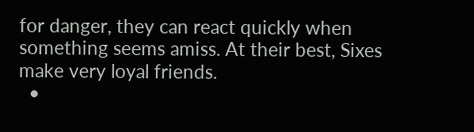for danger, they can react quickly when something seems amiss. At their best, Sixes make very loyal friends.
  •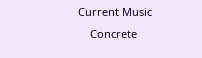Current Music
    Concrete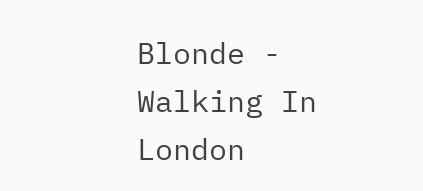Blonde - Walking In London